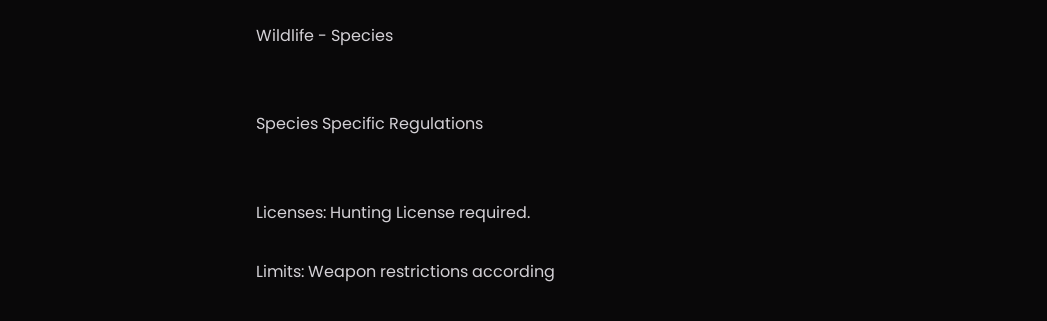Wildlife - Species


Species Specific Regulations


Licenses: Hunting License required.

Limits: Weapon restrictions according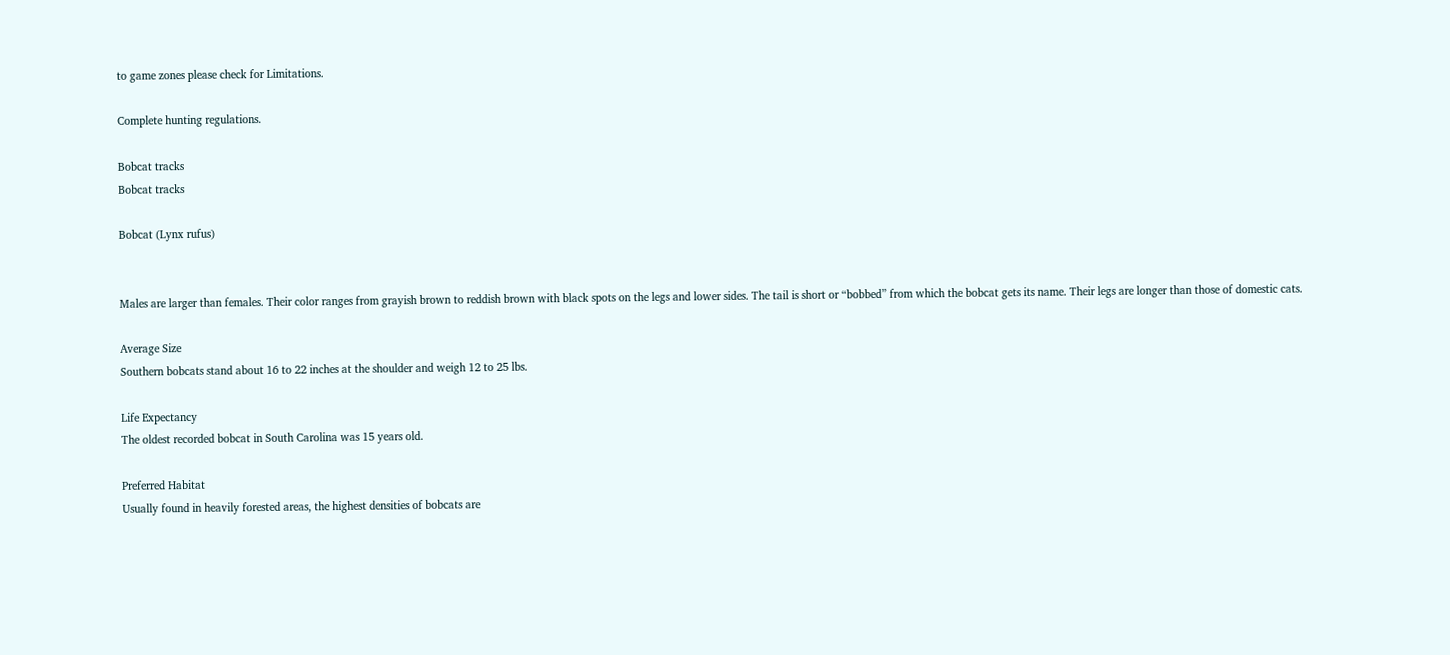to game zones please check for Limitations.

Complete hunting regulations.

Bobcat tracks
Bobcat tracks

Bobcat (Lynx rufus)


Males are larger than females. Their color ranges from grayish brown to reddish brown with black spots on the legs and lower sides. The tail is short or “bobbed” from which the bobcat gets its name. Their legs are longer than those of domestic cats.

Average Size
Southern bobcats stand about 16 to 22 inches at the shoulder and weigh 12 to 25 lbs.

Life Expectancy
The oldest recorded bobcat in South Carolina was 15 years old.

Preferred Habitat
Usually found in heavily forested areas, the highest densities of bobcats are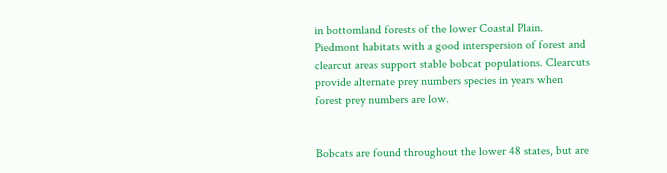in bottomland forests of the lower Coastal Plain. Piedmont habitats with a good interspersion of forest and clearcut areas support stable bobcat populations. Clearcuts provide alternate prey numbers species in years when forest prey numbers are low.


Bobcats are found throughout the lower 48 states, but are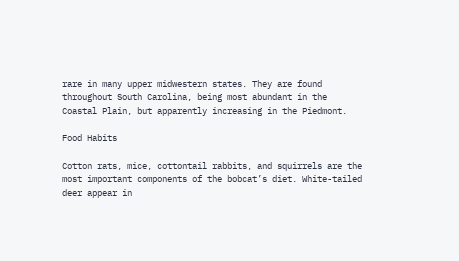rare in many upper midwestern states. They are found throughout South Carolina, being most abundant in the Coastal Plain, but apparently increasing in the Piedmont.

Food Habits

Cotton rats, mice, cottontail rabbits, and squirrels are the most important components of the bobcat’s diet. White-tailed deer appear in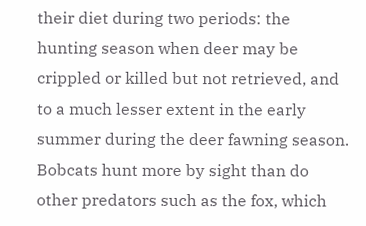their diet during two periods: the hunting season when deer may be crippled or killed but not retrieved, and to a much lesser extent in the early summer during the deer fawning season. Bobcats hunt more by sight than do other predators such as the fox, which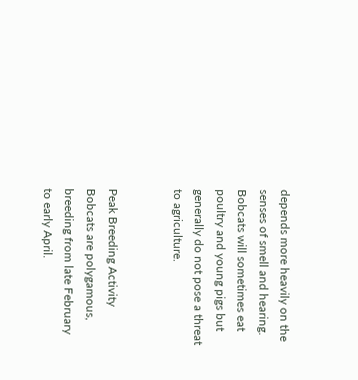depends more heavily on the senses of smell and hearing. Bobcats will sometimes eat poultry and young pigs but generally do not pose a threat to agriculture.


Peak Breeding Activity
Bobcats are polygamous, breeding from late February to early April.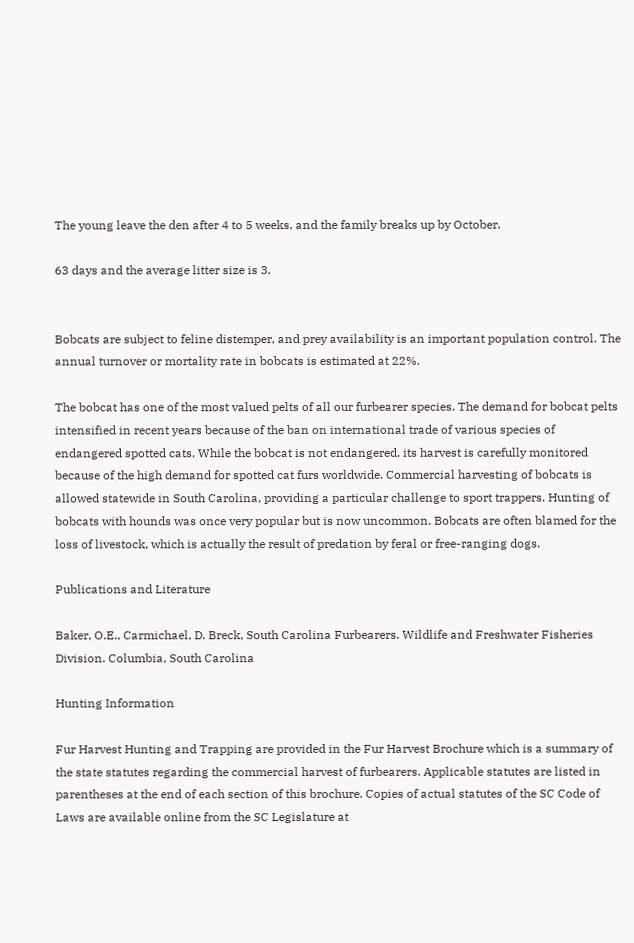The young leave the den after 4 to 5 weeks, and the family breaks up by October.

63 days and the average litter size is 3.


Bobcats are subject to feline distemper, and prey availability is an important population control. The annual turnover or mortality rate in bobcats is estimated at 22%.

The bobcat has one of the most valued pelts of all our furbearer species. The demand for bobcat pelts intensified in recent years because of the ban on international trade of various species of endangered spotted cats. While the bobcat is not endangered, its harvest is carefully monitored because of the high demand for spotted cat furs worldwide. Commercial harvesting of bobcats is allowed statewide in South Carolina, providing a particular challenge to sport trappers. Hunting of bobcats with hounds was once very popular but is now uncommon. Bobcats are often blamed for the loss of livestock, which is actually the result of predation by feral or free-ranging dogs.

Publications and Literature

Baker, O.E., Carmichael, D. Breck, South Carolina Furbearers. Wildlife and Freshwater Fisheries Division. Columbia, South Carolina

Hunting Information

Fur Harvest Hunting and Trapping are provided in the Fur Harvest Brochure which is a summary of the state statutes regarding the commercial harvest of furbearers. Applicable statutes are listed in parentheses at the end of each section of this brochure. Copies of actual statutes of the SC Code of Laws are available online from the SC Legislature at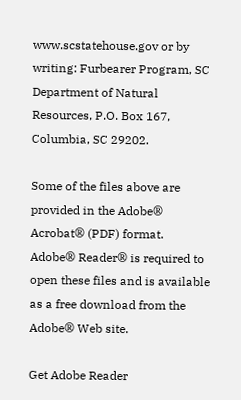www.scstatehouse.gov or by writing: Furbearer Program, SC Department of Natural Resources, P.O. Box 167, Columbia, SC 29202.

Some of the files above are provided in the Adobe® Acrobat® (PDF) format. Adobe® Reader® is required to open these files and is available as a free download from the Adobe® Web site.

Get Adobe Reader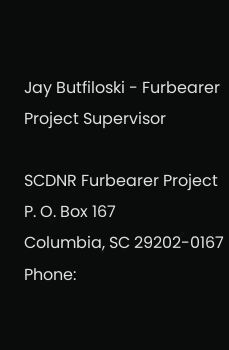Jay Butfiloski - Furbearer Project Supervisor

SCDNR Furbearer Project
P. O. Box 167
Columbia, SC 29202-0167
Phone: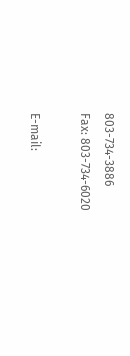803-734-3886
Fax: 803-734-6020

E-mail: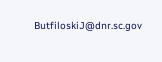ButfiloskiJ@dnr.sc.gov